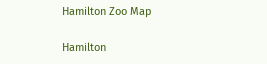Hamilton Zoo Map

Hamilton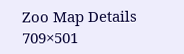Zoo Map Details 709×501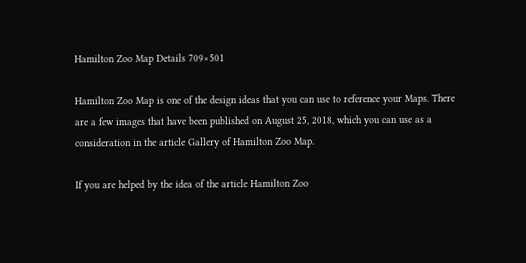Hamilton Zoo Map Details 709×501

Hamilton Zoo Map is one of the design ideas that you can use to reference your Maps. There are a few images that have been published on August 25, 2018, which you can use as a consideration in the article Gallery of Hamilton Zoo Map.

If you are helped by the idea of the article Hamilton Zoo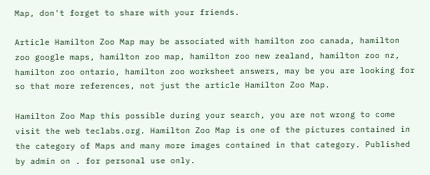Map, don't forget to share with your friends.

Article Hamilton Zoo Map may be associated with hamilton zoo canada, hamilton zoo google maps, hamilton zoo map, hamilton zoo new zealand, hamilton zoo nz, hamilton zoo ontario, hamilton zoo worksheet answers, may be you are looking for so that more references, not just the article Hamilton Zoo Map.

Hamilton Zoo Map this possible during your search, you are not wrong to come visit the web teclabs.org. Hamilton Zoo Map is one of the pictures contained in the category of Maps and many more images contained in that category. Published by admin on . for personal use only.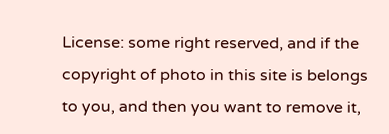License: some right reserved, and if the copyright of photo in this site is belongs to you, and then you want to remove it,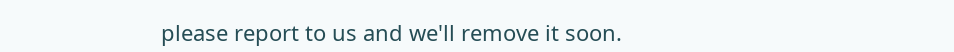please report to us and we'll remove it soon.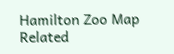Hamilton Zoo Map Related